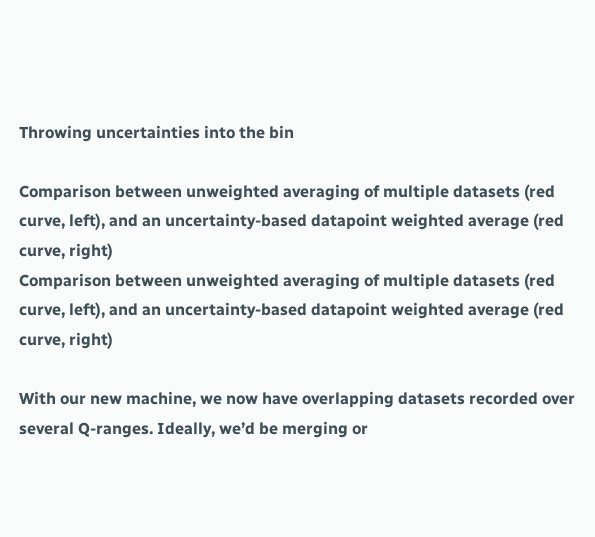Throwing uncertainties into the bin

Comparison between unweighted averaging of multiple datasets (red curve, left), and an uncertainty-based datapoint weighted average (red curve, right)
Comparison between unweighted averaging of multiple datasets (red curve, left), and an uncertainty-based datapoint weighted average (red curve, right)

With our new machine, we now have overlapping datasets recorded over several Q-ranges. Ideally, we’d be merging or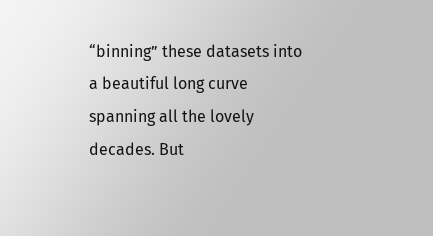“binning” these datasets into a beautiful long curve spanning all the lovely decades. But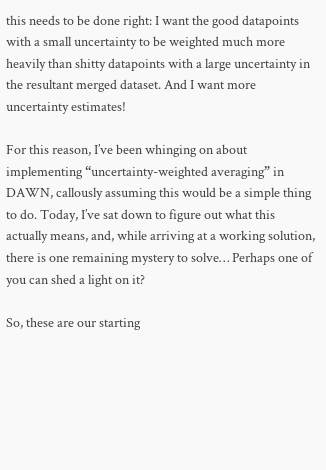this needs to be done right: I want the good datapoints with a small uncertainty to be weighted much more heavily than shitty datapoints with a large uncertainty in the resultant merged dataset. And I want more uncertainty estimates!

For this reason, I’ve been whinging on about implementing “uncertainty-weighted averaging” in DAWN, callously assuming this would be a simple thing to do. Today, I’ve sat down to figure out what this actually means, and, while arriving at a working solution, there is one remaining mystery to solve… Perhaps one of you can shed a light on it?

So, these are our starting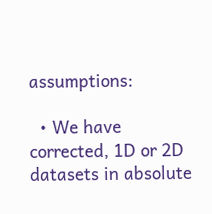assumptions:

  • We have corrected, 1D or 2D datasets in absolute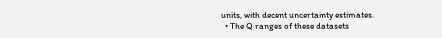units, with decent uncertainty estimates.
  • The Q ranges of these datasets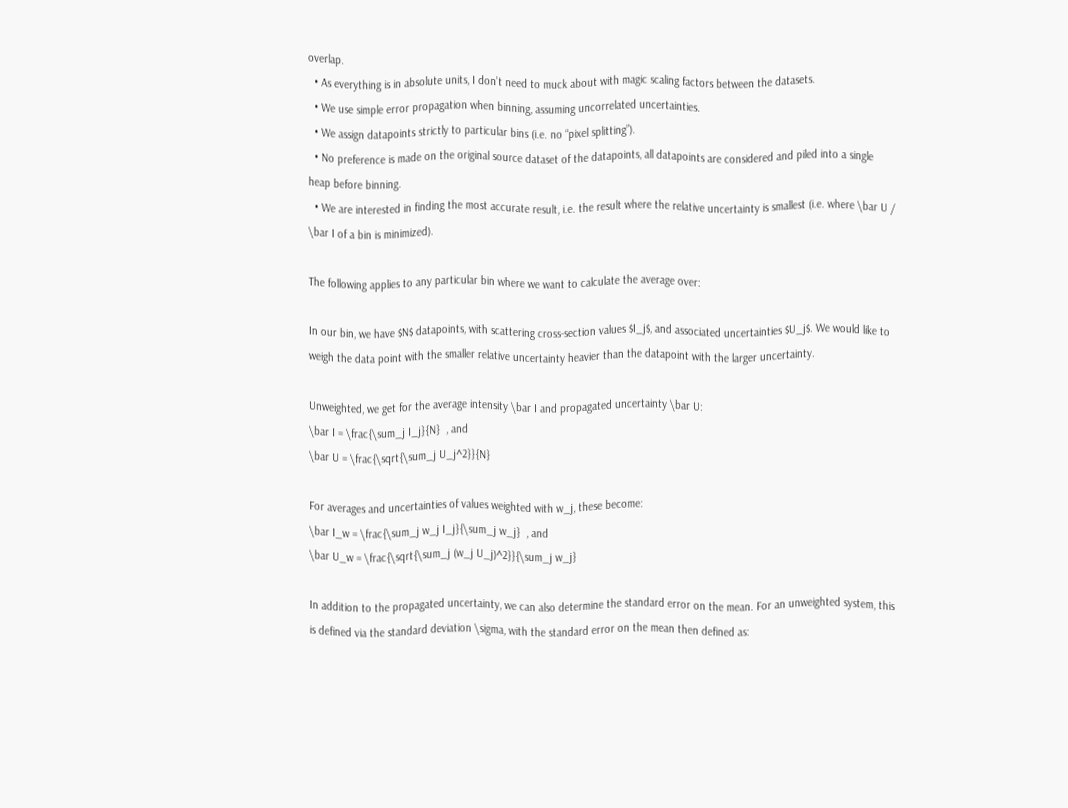overlap.
  • As everything is in absolute units, I don’t need to muck about with magic scaling factors between the datasets.
  • We use simple error propagation when binning, assuming uncorrelated uncertainties.
  • We assign datapoints strictly to particular bins (i.e. no “pixel splitting”).
  • No preference is made on the original source dataset of the datapoints, all datapoints are considered and piled into a single heap before binning.
  • We are interested in finding the most accurate result, i.e. the result where the relative uncertainty is smallest (i.e. where \bar U / \bar I of a bin is minimized).

The following applies to any particular bin where we want to calculate the average over:

In our bin, we have $N$ datapoints, with scattering cross-section values $I_j$, and associated uncertainties $U_j$. We would like to weigh the data point with the smaller relative uncertainty heavier than the datapoint with the larger uncertainty.

Unweighted, we get for the average intensity \bar I and propagated uncertainty \bar U:
\bar I = \frac{\sum_j I_j}{N}  , and
\bar U = \frac{\sqrt{\sum_j U_j^2}}{N}

For averages and uncertainties of values weighted with w_j, these become:
\bar I_w = \frac{\sum_j w_j I_j}{\sum_j w_j}  , and
\bar U_w = \frac{\sqrt{\sum_j (w_j U_j)^2}}{\sum_j w_j}

In addition to the propagated uncertainty, we can also determine the standard error on the mean. For an unweighted system, this is defined via the standard deviation \sigma, with the standard error on the mean then defined as: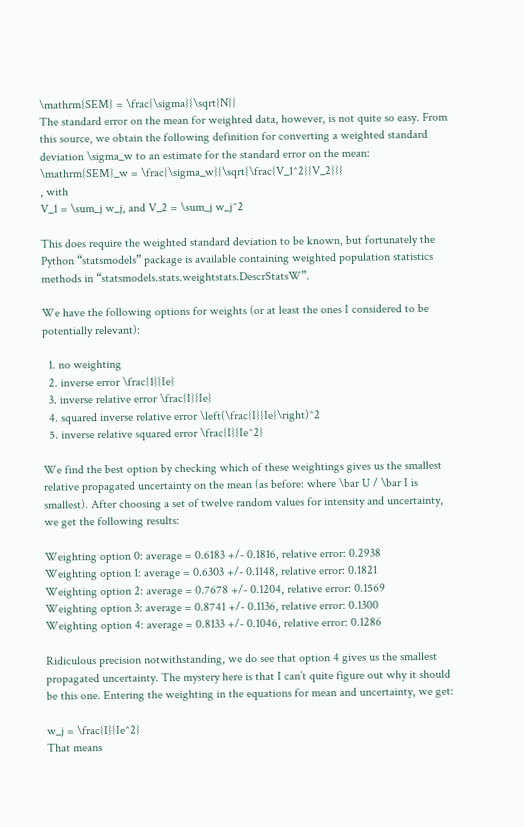\mathrm{SEM} = \frac{\sigma}{\sqrt{N}}
The standard error on the mean for weighted data, however, is not quite so easy. From this source, we obtain the following definition for converting a weighted standard deviation \sigma_w to an estimate for the standard error on the mean:
\mathrm{SEM}_w = \frac{\sigma_w}{\sqrt{\frac{V_1^2}{V_2}}}
, with
V_1 = \sum_j w_j, and V_2 = \sum_j w_j^2

This does require the weighted standard deviation to be known, but fortunately the Python “statsmodels” package is available containing weighted population statistics methods in “statsmodels.stats.weightstats.DescrStatsW”.

We have the following options for weights (or at least the ones I considered to be potentially relevant):

  1. no weighting
  2. inverse error \frac{1}{Ie}
  3. inverse relative error \frac{I}{Ie}
  4. squared inverse relative error \left(\frac{I}{Ie}\right)^2
  5. inverse relative squared error \frac{I}{Ie^2}

We find the best option by checking which of these weightings gives us the smallest relative propagated uncertainty on the mean (as before: where \bar U / \bar I is smallest). After choosing a set of twelve random values for intensity and uncertainty, we get the following results:

Weighting option 0: average = 0.6183 +/- 0.1816, relative error: 0.2938
Weighting option 1: average = 0.6303 +/- 0.1148, relative error: 0.1821
Weighting option 2: average = 0.7678 +/- 0.1204, relative error: 0.1569
Weighting option 3: average = 0.8741 +/- 0.1136, relative error: 0.1300
Weighting option 4: average = 0.8133 +/- 0.1046, relative error: 0.1286

Ridiculous precision notwithstanding, we do see that option 4 gives us the smallest propagated uncertainty. The mystery here is that I can’t quite figure out why it should be this one. Entering the weighting in the equations for mean and uncertainty, we get:

w_j = \frac{I}{Ie^2}
That means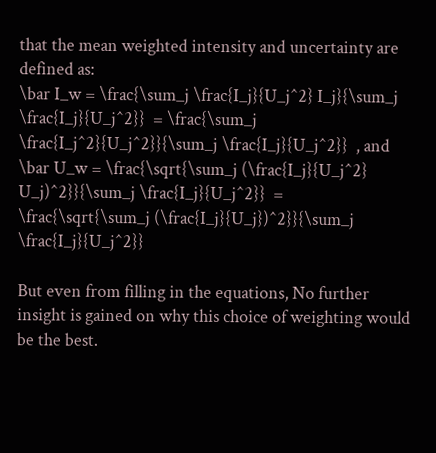that the mean weighted intensity and uncertainty are defined as:
\bar I_w = \frac{\sum_j \frac{I_j}{U_j^2} I_j}{\sum_j \frac{I_j}{U_j^2}}  = \frac{\sum_j \frac{I_j^2}{U_j^2}}{\sum_j \frac{I_j}{U_j^2}}  , and
\bar U_w = \frac{\sqrt{\sum_j (\frac{I_j}{U_j^2} U_j)^2}}{\sum_j \frac{I_j}{U_j^2}}  = \frac{\sqrt{\sum_j (\frac{I_j}{U_j})^2}}{\sum_j \frac{I_j}{U_j^2}}

But even from filling in the equations, No further insight is gained on why this choice of weighting would be the best.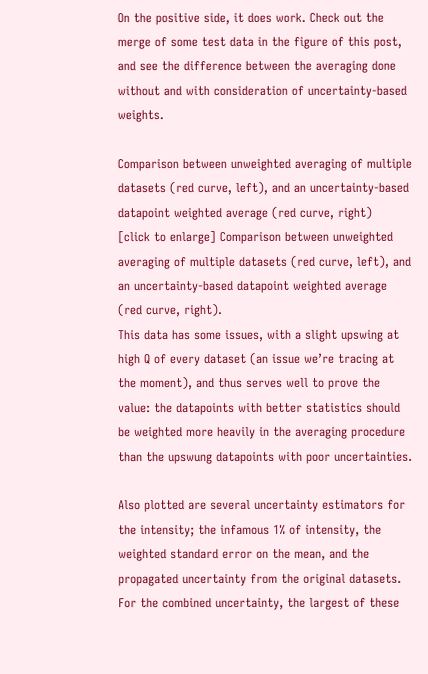On the positive side, it does work. Check out the merge of some test data in the figure of this post, and see the difference between the averaging done without and with consideration of uncertainty-based weights.

Comparison between unweighted averaging of multiple datasets (red curve, left), and an uncertainty-based datapoint weighted average (red curve, right)
[click to enlarge] Comparison between unweighted averaging of multiple datasets (red curve, left), and an uncertainty-based datapoint weighted average (red curve, right).
This data has some issues, with a slight upswing at high Q of every dataset (an issue we’re tracing at the moment), and thus serves well to prove the value: the datapoints with better statistics should be weighted more heavily in the averaging procedure than the upswung datapoints with poor uncertainties.

Also plotted are several uncertainty estimators for the intensity; the infamous 1% of intensity, the weighted standard error on the mean, and the propagated uncertainty from the original datasets. For the combined uncertainty, the largest of these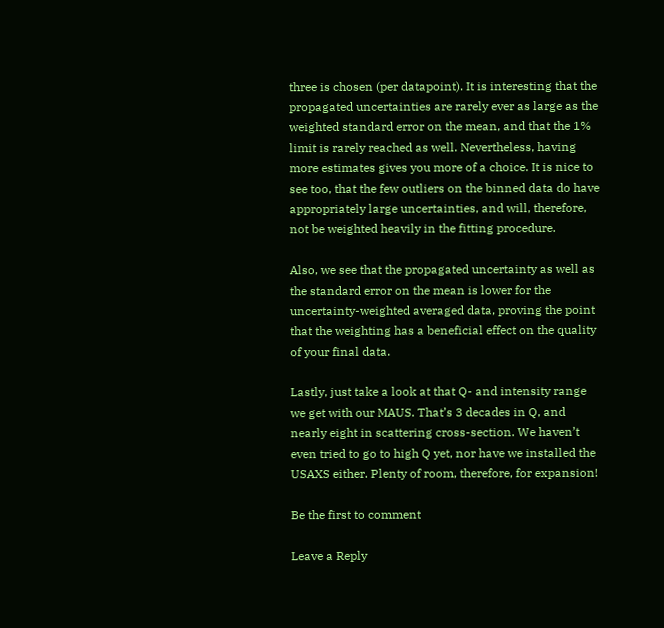three is chosen (per datapoint). It is interesting that the propagated uncertainties are rarely ever as large as the weighted standard error on the mean, and that the 1% limit is rarely reached as well. Nevertheless, having more estimates gives you more of a choice. It is nice to see too, that the few outliers on the binned data do have appropriately large uncertainties, and will, therefore, not be weighted heavily in the fitting procedure.

Also, we see that the propagated uncertainty as well as the standard error on the mean is lower for the uncertainty-weighted averaged data, proving the point that the weighting has a beneficial effect on the quality of your final data.

Lastly, just take a look at that Q- and intensity range we get with our MAUS. That’s 3 decades in Q, and nearly eight in scattering cross-section. We haven’t even tried to go to high Q yet, nor have we installed the USAXS either. Plenty of room, therefore, for expansion!

Be the first to comment

Leave a Reply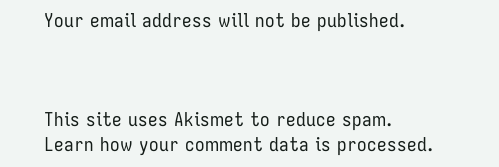Your email address will not be published.



This site uses Akismet to reduce spam. Learn how your comment data is processed.